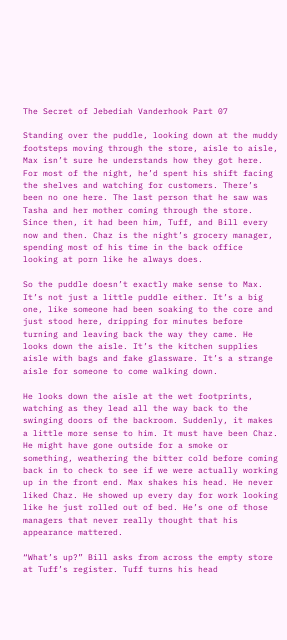The Secret of Jebediah Vanderhook Part 07

Standing over the puddle, looking down at the muddy footsteps moving through the store, aisle to aisle, Max isn’t sure he understands how they got here. For most of the night, he’d spent his shift facing the shelves and watching for customers. There’s been no one here. The last person that he saw was Tasha and her mother coming through the store. Since then, it had been him, Tuff, and Bill every now and then. Chaz is the night’s grocery manager, spending most of his time in the back office looking at porn like he always does.

So the puddle doesn’t exactly make sense to Max. It’s not just a little puddle either. It’s a big one, like someone had been soaking to the core and just stood here, dripping for minutes before turning and leaving back the way they came. He looks down the aisle. It’s the kitchen supplies aisle with bags and fake glassware. It’s a strange aisle for someone to come walking down.

He looks down the aisle at the wet footprints, watching as they lead all the way back to the swinging doors of the backroom. Suddenly, it makes a little more sense to him. It must have been Chaz. He might have gone outside for a smoke or something, weathering the bitter cold before coming back in to check to see if we were actually working up in the front end. Max shakes his head. He never liked Chaz. He showed up every day for work looking like he just rolled out of bed. He’s one of those managers that never really thought that his appearance mattered.

“What’s up?” Bill asks from across the empty store at Tuff’s register. Tuff turns his head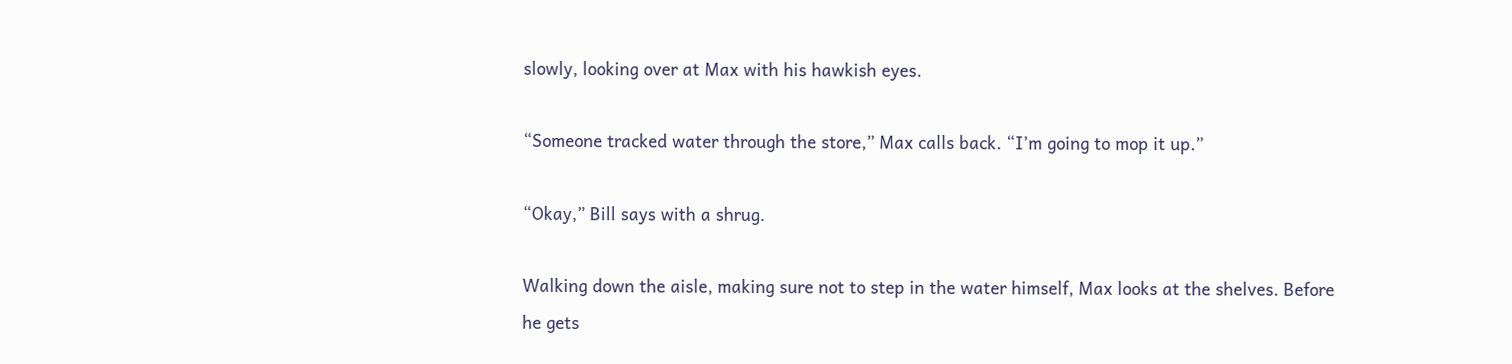slowly, looking over at Max with his hawkish eyes.

“Someone tracked water through the store,” Max calls back. “I’m going to mop it up.”

“Okay,” Bill says with a shrug.

Walking down the aisle, making sure not to step in the water himself, Max looks at the shelves. Before he gets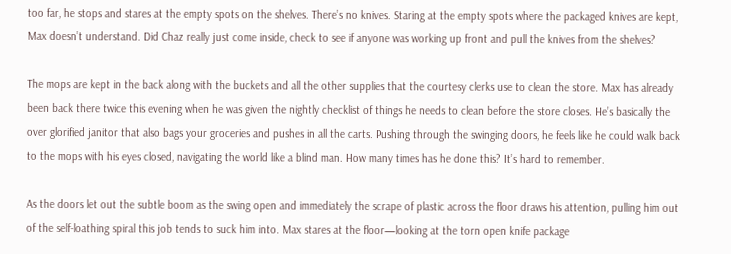too far, he stops and stares at the empty spots on the shelves. There’s no knives. Staring at the empty spots where the packaged knives are kept, Max doesn’t understand. Did Chaz really just come inside, check to see if anyone was working up front and pull the knives from the shelves?

The mops are kept in the back along with the buckets and all the other supplies that the courtesy clerks use to clean the store. Max has already been back there twice this evening when he was given the nightly checklist of things he needs to clean before the store closes. He’s basically the over glorified janitor that also bags your groceries and pushes in all the carts. Pushing through the swinging doors, he feels like he could walk back to the mops with his eyes closed, navigating the world like a blind man. How many times has he done this? It’s hard to remember.

As the doors let out the subtle boom as the swing open and immediately the scrape of plastic across the floor draws his attention, pulling him out of the self-loathing spiral this job tends to suck him into. Max stares at the floor—looking at the torn open knife package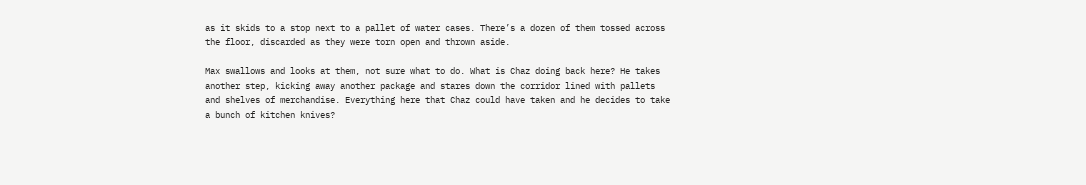as it skids to a stop next to a pallet of water cases. There’s a dozen of them tossed across the floor, discarded as they were torn open and thrown aside.

Max swallows and looks at them, not sure what to do. What is Chaz doing back here? He takes another step, kicking away another package and stares down the corridor lined with pallets and shelves of merchandise. Everything here that Chaz could have taken and he decides to take a bunch of kitchen knives?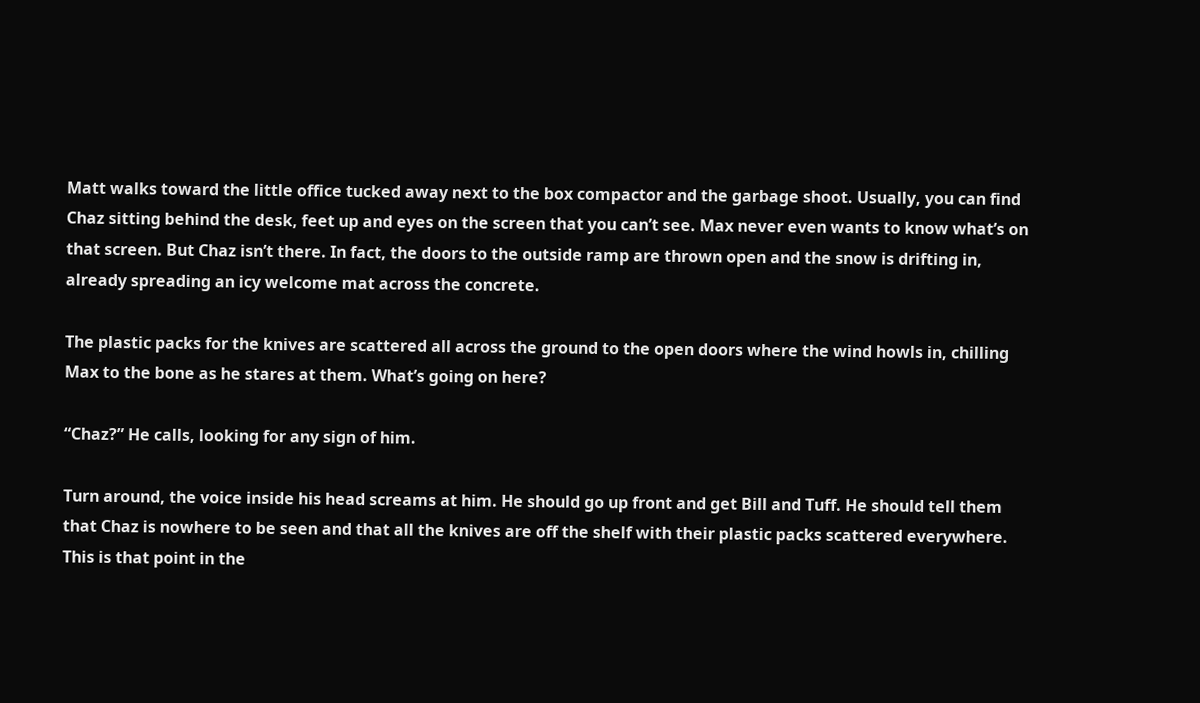Matt walks toward the little office tucked away next to the box compactor and the garbage shoot. Usually, you can find Chaz sitting behind the desk, feet up and eyes on the screen that you can’t see. Max never even wants to know what’s on that screen. But Chaz isn’t there. In fact, the doors to the outside ramp are thrown open and the snow is drifting in, already spreading an icy welcome mat across the concrete.

The plastic packs for the knives are scattered all across the ground to the open doors where the wind howls in, chilling Max to the bone as he stares at them. What’s going on here?

“Chaz?” He calls, looking for any sign of him.

Turn around, the voice inside his head screams at him. He should go up front and get Bill and Tuff. He should tell them that Chaz is nowhere to be seen and that all the knives are off the shelf with their plastic packs scattered everywhere. This is that point in the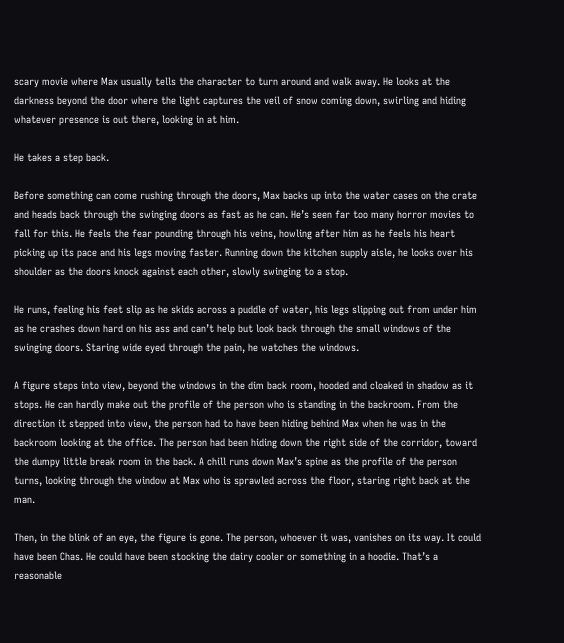scary movie where Max usually tells the character to turn around and walk away. He looks at the darkness beyond the door where the light captures the veil of snow coming down, swirling and hiding whatever presence is out there, looking in at him.

He takes a step back.

Before something can come rushing through the doors, Max backs up into the water cases on the crate and heads back through the swinging doors as fast as he can. He’s seen far too many horror movies to fall for this. He feels the fear pounding through his veins, howling after him as he feels his heart picking up its pace and his legs moving faster. Running down the kitchen supply aisle, he looks over his shoulder as the doors knock against each other, slowly swinging to a stop.

He runs, feeling his feet slip as he skids across a puddle of water, his legs slipping out from under him as he crashes down hard on his ass and can’t help but look back through the small windows of the swinging doors. Staring wide eyed through the pain, he watches the windows.

A figure steps into view, beyond the windows in the dim back room, hooded and cloaked in shadow as it stops. He can hardly make out the profile of the person who is standing in the backroom. From the direction it stepped into view, the person had to have been hiding behind Max when he was in the backroom looking at the office. The person had been hiding down the right side of the corridor, toward the dumpy little break room in the back. A chill runs down Max’s spine as the profile of the person turns, looking through the window at Max who is sprawled across the floor, staring right back at the man.

Then, in the blink of an eye, the figure is gone. The person, whoever it was, vanishes on its way. It could have been Chas. He could have been stocking the dairy cooler or something in a hoodie. That’s a reasonable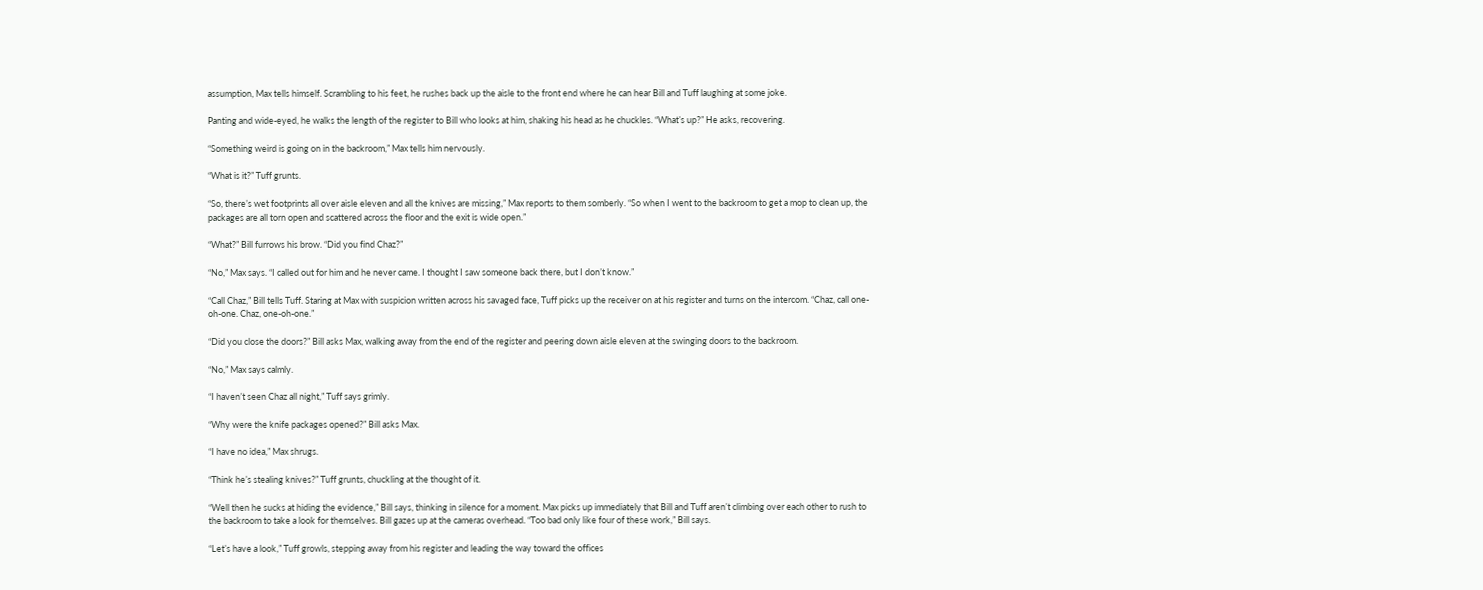assumption, Max tells himself. Scrambling to his feet, he rushes back up the aisle to the front end where he can hear Bill and Tuff laughing at some joke.

Panting and wide-eyed, he walks the length of the register to Bill who looks at him, shaking his head as he chuckles. “What’s up?” He asks, recovering.

“Something weird is going on in the backroom,” Max tells him nervously.

“What is it?” Tuff grunts.

“So, there’s wet footprints all over aisle eleven and all the knives are missing,” Max reports to them somberly. “So when I went to the backroom to get a mop to clean up, the packages are all torn open and scattered across the floor and the exit is wide open.”

“What?” Bill furrows his brow. “Did you find Chaz?”

“No,” Max says. “I called out for him and he never came. I thought I saw someone back there, but I don’t know.”

“Call Chaz,” Bill tells Tuff. Staring at Max with suspicion written across his savaged face, Tuff picks up the receiver on at his register and turns on the intercom. “Chaz, call one-oh-one. Chaz, one-oh-one.”

“Did you close the doors?” Bill asks Max, walking away from the end of the register and peering down aisle eleven at the swinging doors to the backroom.

“No,” Max says calmly.

“I haven’t seen Chaz all night,” Tuff says grimly.

“Why were the knife packages opened?” Bill asks Max.

“I have no idea,” Max shrugs.

“Think he’s stealing knives?” Tuff grunts, chuckling at the thought of it.

“Well then he sucks at hiding the evidence,” Bill says, thinking in silence for a moment. Max picks up immediately that Bill and Tuff aren’t climbing over each other to rush to the backroom to take a look for themselves. Bill gazes up at the cameras overhead. “Too bad only like four of these work,” Bill says.

“Let’s have a look,” Tuff growls, stepping away from his register and leading the way toward the offices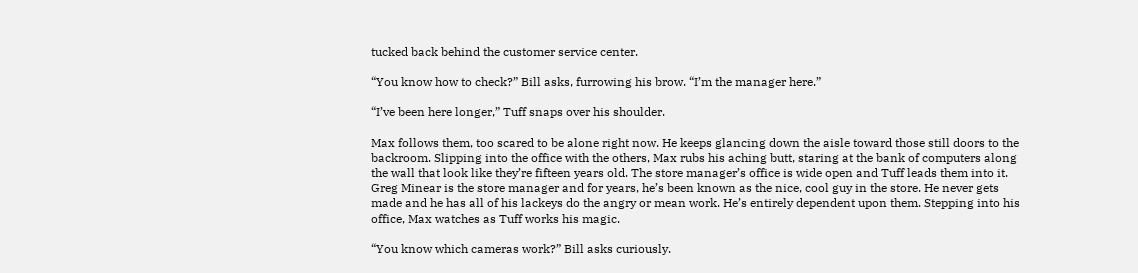tucked back behind the customer service center.

“You know how to check?” Bill asks, furrowing his brow. “I’m the manager here.”

“I’ve been here longer,” Tuff snaps over his shoulder.

Max follows them, too scared to be alone right now. He keeps glancing down the aisle toward those still doors to the backroom. Slipping into the office with the others, Max rubs his aching butt, staring at the bank of computers along the wall that look like they’re fifteen years old. The store manager’s office is wide open and Tuff leads them into it. Greg Minear is the store manager and for years, he’s been known as the nice, cool guy in the store. He never gets made and he has all of his lackeys do the angry or mean work. He’s entirely dependent upon them. Stepping into his office, Max watches as Tuff works his magic.

“You know which cameras work?” Bill asks curiously.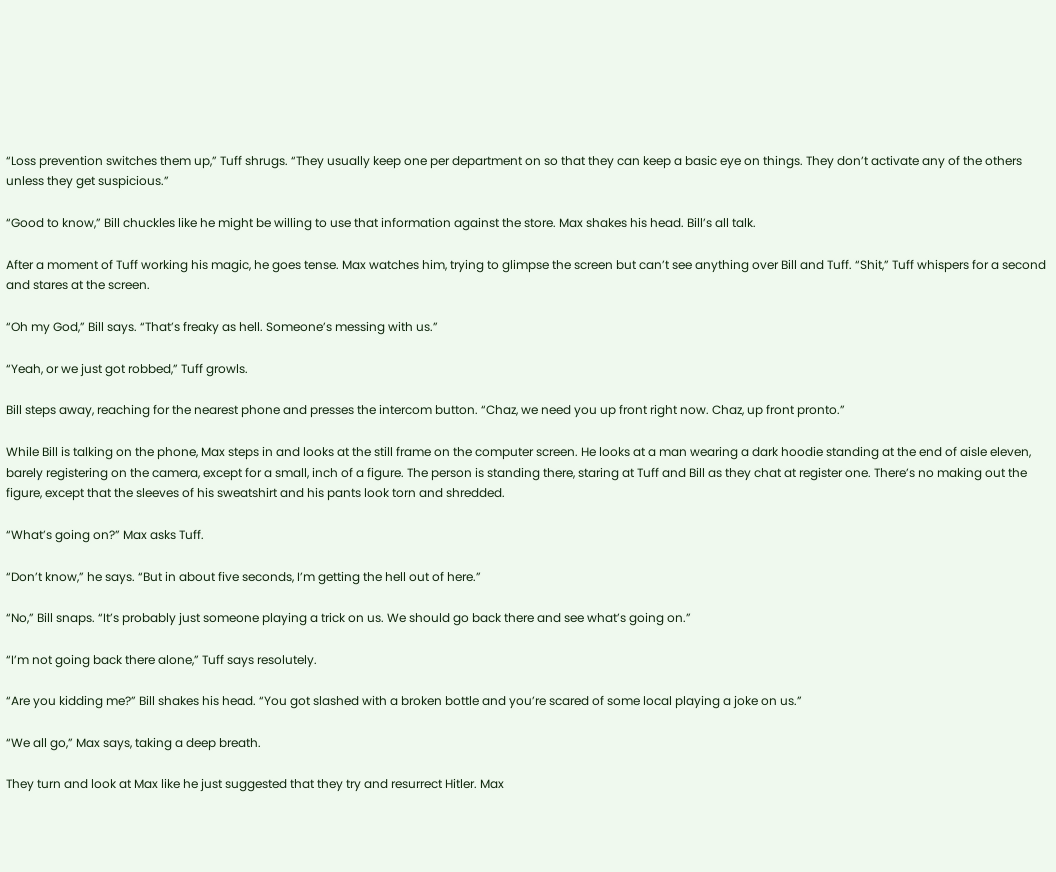“Loss prevention switches them up,” Tuff shrugs. “They usually keep one per department on so that they can keep a basic eye on things. They don’t activate any of the others unless they get suspicious.”

“Good to know,” Bill chuckles like he might be willing to use that information against the store. Max shakes his head. Bill’s all talk.

After a moment of Tuff working his magic, he goes tense. Max watches him, trying to glimpse the screen but can’t see anything over Bill and Tuff. “Shit,” Tuff whispers for a second and stares at the screen.

“Oh my God,” Bill says. “That’s freaky as hell. Someone’s messing with us.”

“Yeah, or we just got robbed,” Tuff growls.

Bill steps away, reaching for the nearest phone and presses the intercom button. “Chaz, we need you up front right now. Chaz, up front pronto.”

While Bill is talking on the phone, Max steps in and looks at the still frame on the computer screen. He looks at a man wearing a dark hoodie standing at the end of aisle eleven, barely registering on the camera, except for a small, inch of a figure. The person is standing there, staring at Tuff and Bill as they chat at register one. There’s no making out the figure, except that the sleeves of his sweatshirt and his pants look torn and shredded.

“What’s going on?” Max asks Tuff.

“Don’t know,” he says. “But in about five seconds, I’m getting the hell out of here.”

“No,” Bill snaps. “It’s probably just someone playing a trick on us. We should go back there and see what’s going on.”

“I’m not going back there alone,” Tuff says resolutely.

“Are you kidding me?” Bill shakes his head. “You got slashed with a broken bottle and you’re scared of some local playing a joke on us.”

“We all go,” Max says, taking a deep breath.

They turn and look at Max like he just suggested that they try and resurrect Hitler. Max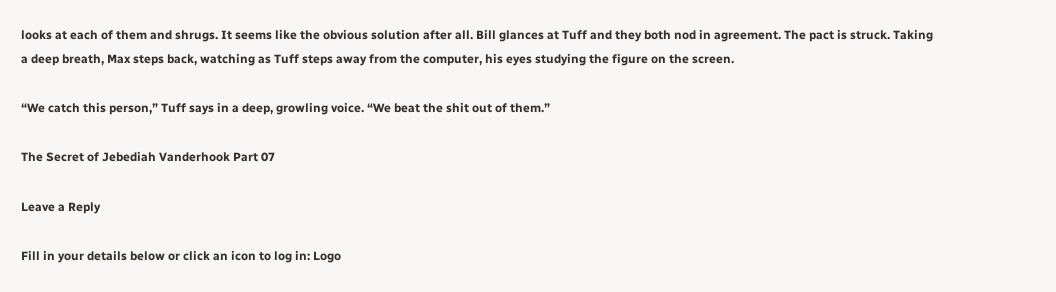looks at each of them and shrugs. It seems like the obvious solution after all. Bill glances at Tuff and they both nod in agreement. The pact is struck. Taking a deep breath, Max steps back, watching as Tuff steps away from the computer, his eyes studying the figure on the screen.

“We catch this person,” Tuff says in a deep, growling voice. “We beat the shit out of them.”

The Secret of Jebediah Vanderhook Part 07

Leave a Reply

Fill in your details below or click an icon to log in: Logo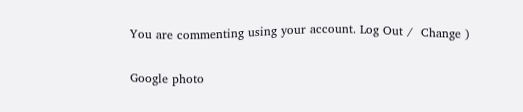You are commenting using your account. Log Out /  Change )

Google photo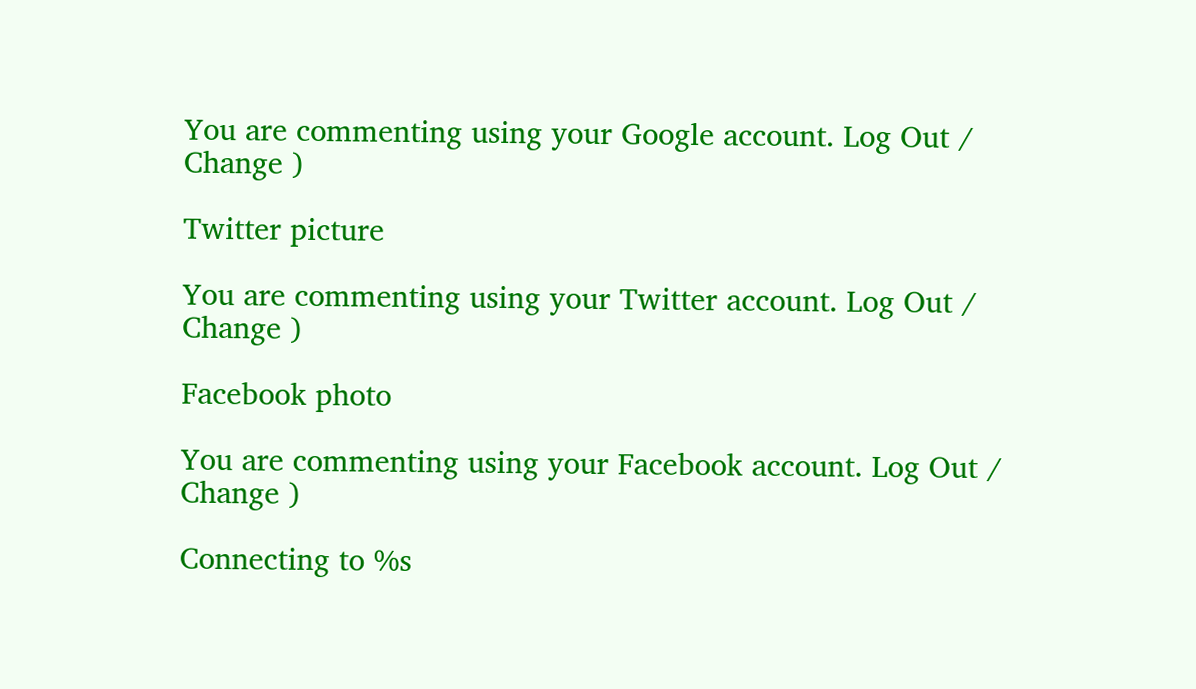You are commenting using your Google account. Log Out /  Change )

Twitter picture

You are commenting using your Twitter account. Log Out /  Change )

Facebook photo

You are commenting using your Facebook account. Log Out /  Change )

Connecting to %s